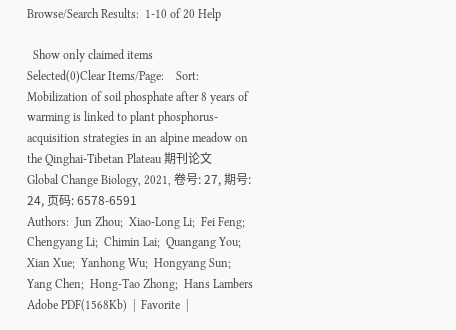Browse/Search Results:  1-10 of 20 Help

  Show only claimed items
Selected(0)Clear Items/Page:    Sort:
Mobilization of soil phosphate after 8 years of warming is linked to plant phosphorus-acquisition strategies in an alpine meadow on the Qinghai-Tibetan Plateau 期刊论文
Global Change Biology, 2021, 卷号: 27, 期号: 24, 页码: 6578-6591
Authors:  Jun Zhou;  Xiao-Long Li;  Fei Feng;  Chengyang Li;  Chimin Lai;  Quangang You;  Xian Xue;  Yanhong Wu;  Hongyang Sun;  Yang Chen;  Hong-Tao Zhong;  Hans Lambers
Adobe PDF(1568Kb)  |  Favorite  |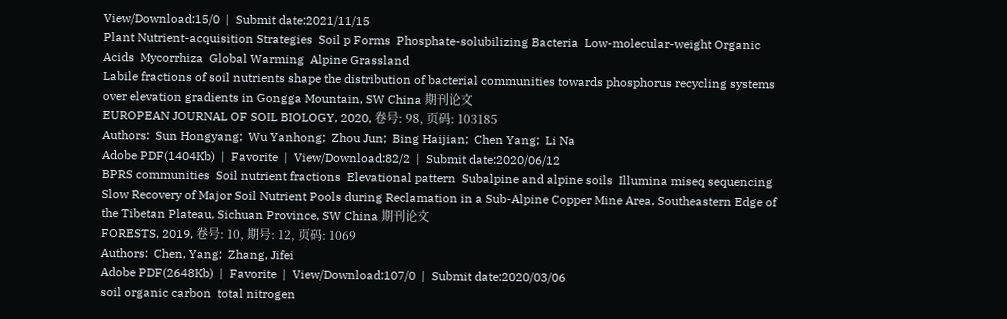View/Download:15/0  |  Submit date:2021/11/15
Plant Nutrient-acquisition Strategies  Soil p Forms  Phosphate-solubilizing Bacteria  Low-molecular-weight Organic Acids  Mycorrhiza  Global Warming  Alpine Grassland
Labile fractions of soil nutrients shape the distribution of bacterial communities towards phosphorus recycling systems over elevation gradients in Gongga Mountain, SW China 期刊论文
EUROPEAN JOURNAL OF SOIL BIOLOGY, 2020, 卷号: 98, 页码: 103185
Authors:  Sun Hongyang;  Wu Yanhong;  Zhou Jun;  Bing Haijian;  Chen Yang;  Li Na
Adobe PDF(1404Kb)  |  Favorite  |  View/Download:82/2  |  Submit date:2020/06/12
BPRS communities  Soil nutrient fractions  Elevational pattern  Subalpine and alpine soils  Illumina miseq sequencing
Slow Recovery of Major Soil Nutrient Pools during Reclamation in a Sub-Alpine Copper Mine Area, Southeastern Edge of the Tibetan Plateau, Sichuan Province, SW China 期刊论文
FORESTS, 2019, 卷号: 10, 期号: 12, 页码: 1069
Authors:  Chen, Yang;  Zhang, Jifei
Adobe PDF(2648Kb)  |  Favorite  |  View/Download:107/0  |  Submit date:2020/03/06
soil organic carbon  total nitrogen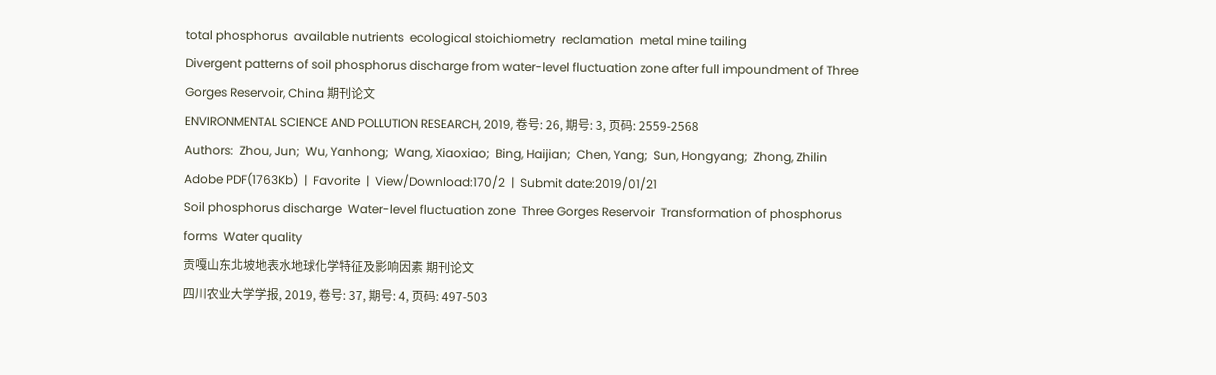total phosphorus  available nutrients  ecological stoichiometry  reclamation  metal mine tailing
Divergent patterns of soil phosphorus discharge from water-level fluctuation zone after full impoundment of Three Gorges Reservoir, China 期刊论文
ENVIRONMENTAL SCIENCE AND POLLUTION RESEARCH, 2019, 卷号: 26, 期号: 3, 页码: 2559-2568
Authors:  Zhou, Jun;  Wu, Yanhong;  Wang, Xiaoxiao;  Bing, Haijian;  Chen, Yang;  Sun, Hongyang;  Zhong, Zhilin
Adobe PDF(1763Kb)  |  Favorite  |  View/Download:170/2  |  Submit date:2019/01/21
Soil phosphorus discharge  Water-level fluctuation zone  Three Gorges Reservoir  Transformation of phosphorus forms  Water quality
贡嘎山东北坡地表水地球化学特征及影响因素 期刊论文
四川农业大学学报, 2019, 卷号: 37, 期号: 4, 页码: 497-503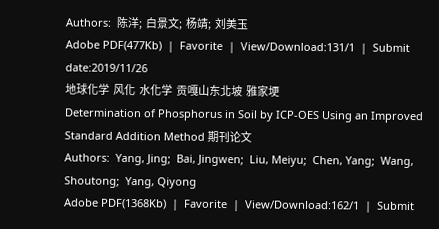Authors:  陈洋;  白景文;  杨靖;  刘美玉
Adobe PDF(477Kb)  |  Favorite  |  View/Download:131/1  |  Submit date:2019/11/26
地球化学  风化  水化学  贡嘎山东北坡  雅家埂
Determination of Phosphorus in Soil by ICP-OES Using an Improved Standard Addition Method 期刊论文
Authors:  Yang, Jing;  Bai, Jingwen;  Liu, Meiyu;  Chen, Yang;  Wang, Shoutong;  Yang, Qiyong
Adobe PDF(1368Kb)  |  Favorite  |  View/Download:162/1  |  Submit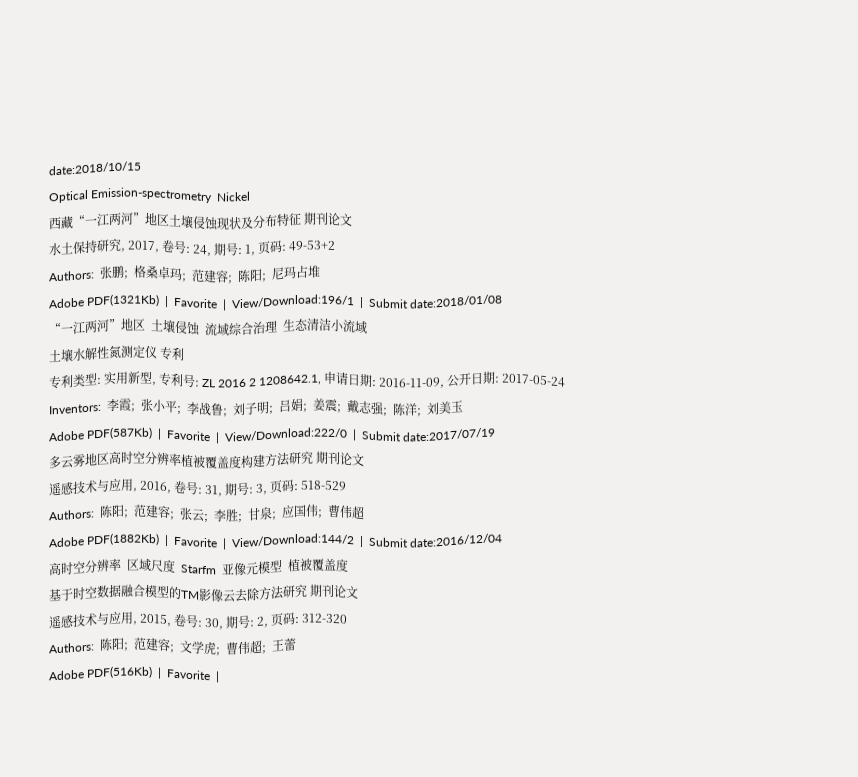date:2018/10/15
Optical Emission-spectrometry  Nickel
西藏“一江两河”地区土壤侵蚀现状及分布特征 期刊论文
水土保持研究, 2017, 卷号: 24, 期号: 1, 页码: 49-53+2
Authors:  张鹏;  格桑卓玛;  范建容;  陈阳;  尼玛占堆
Adobe PDF(1321Kb)  |  Favorite  |  View/Download:196/1  |  Submit date:2018/01/08
“一江两河”地区  土壤侵蚀  流域综合治理  生态清洁小流域
土壤水解性氮测定仪 专利
专利类型: 实用新型, 专利号: ZL 2016 2 1208642.1, 申请日期: 2016-11-09, 公开日期: 2017-05-24
Inventors:  李霞;  张小平;  李战鲁;  刘子明;  吕娟;  姜震;  戴志强;  陈洋;  刘美玉
Adobe PDF(587Kb)  |  Favorite  |  View/Download:222/0  |  Submit date:2017/07/19
多云雾地区高时空分辨率植被覆盖度构建方法研究 期刊论文
遥感技术与应用, 2016, 卷号: 31, 期号: 3, 页码: 518-529
Authors:  陈阳;  范建容;  张云;  李胜;  甘泉;  应国伟;  曹伟超
Adobe PDF(1882Kb)  |  Favorite  |  View/Download:144/2  |  Submit date:2016/12/04
高时空分辨率  区域尺度  Starfm  亚像元模型  植被覆盖度
基于时空数据融合模型的TM影像云去除方法研究 期刊论文
遥感技术与应用, 2015, 卷号: 30, 期号: 2, 页码: 312-320
Authors:  陈阳;  范建容;  文学虎;  曹伟超;  王蕾
Adobe PDF(516Kb)  |  Favorite  |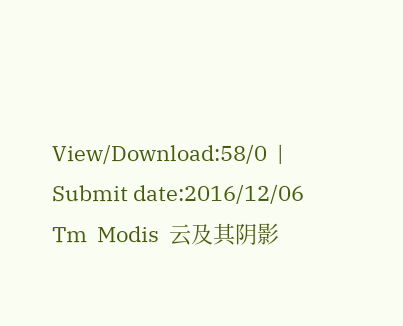View/Download:58/0  |  Submit date:2016/12/06
Tm  Modis  云及其阴影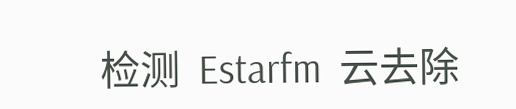检测  Estarfm  云去除